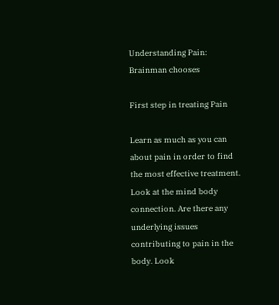Understanding Pain: Brainman chooses

First step in treating Pain

Learn as much as you can about pain in order to find the most effective treatment. Look at the mind body connection. Are there any underlying issues contributing to pain in the body. Look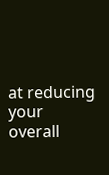at reducing your overall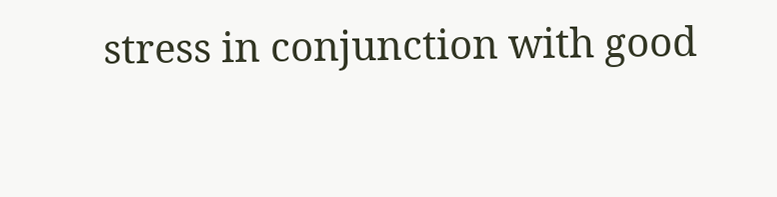stress in conjunction with good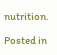nutrition.

Posted in